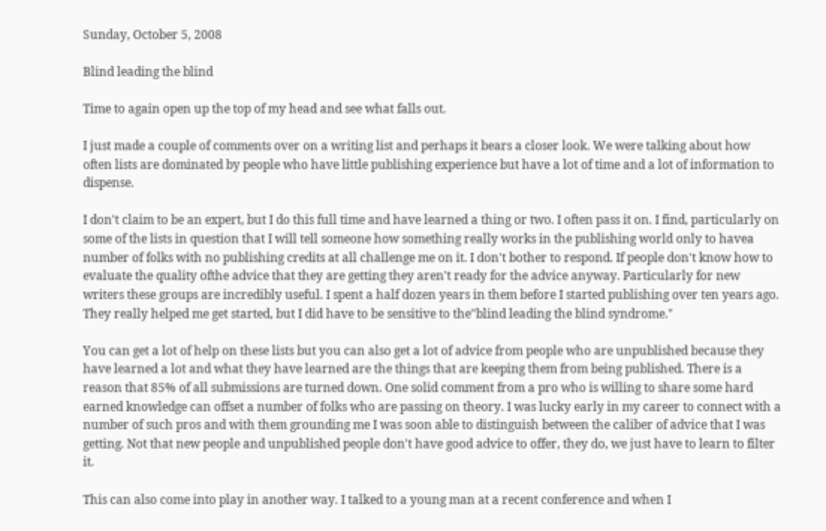Sunday, October 5, 2008

Blind leading the blind

Time to again open up the top of my head and see what falls out.

I just made a couple of comments over on a writing list and perhaps it bears a closer look. We were talking about how often lists are dominated by people who have little publishing experience but have a lot of time and a lot of information to dispense.

I don't claim to be an expert, but I do this full time and have learned a thing or two. I often pass it on. I find, particularly on some of the lists in question that I will tell someone how something really works in the publishing world only to havea number of folks with no publishing credits at all challenge me on it. I don't bother to respond. If people don't know how to evaluate the quality ofthe advice that they are getting they aren't ready for the advice anyway. Particularly for new writers these groups are incredibly useful. I spent a half dozen years in them before I started publishing over ten years ago. They really helped me get started, but I did have to be sensitive to the"blind leading the blind syndrome."

You can get a lot of help on these lists but you can also get a lot of advice from people who are unpublished because they have learned a lot and what they have learned are the things that are keeping them from being published. There is a reason that 85% of all submissions are turned down. One solid comment from a pro who is willing to share some hard earned knowledge can offset a number of folks who are passing on theory. I was lucky early in my career to connect with a number of such pros and with them grounding me I was soon able to distinguish between the caliber of advice that I was getting. Not that new people and unpublished people don't have good advice to offer, they do, we just have to learn to filter it.

This can also come into play in another way. I talked to a young man at a recent conference and when I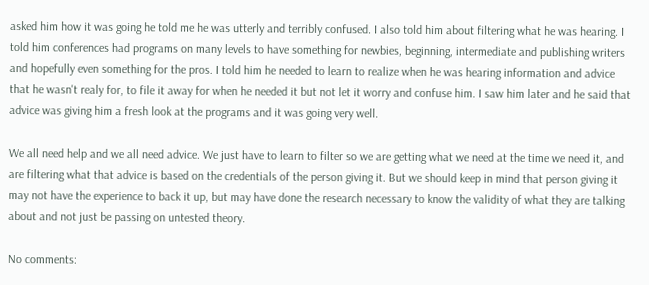asked him how it was going he told me he was utterly and terribly confused. I also told him about filtering what he was hearing. I told him conferences had programs on many levels to have something for newbies, beginning, intermediate and publishing writers and hopefully even something for the pros. I told him he needed to learn to realize when he was hearing information and advice that he wasn't realy for, to file it away for when he needed it but not let it worry and confuse him. I saw him later and he said that advice was giving him a fresh look at the programs and it was going very well.

We all need help and we all need advice. We just have to learn to filter so we are getting what we need at the time we need it, and are filtering what that advice is based on the credentials of the person giving it. But we should keep in mind that person giving it may not have the experience to back it up, but may have done the research necessary to know the validity of what they are talking about and not just be passing on untested theory.

No comments: